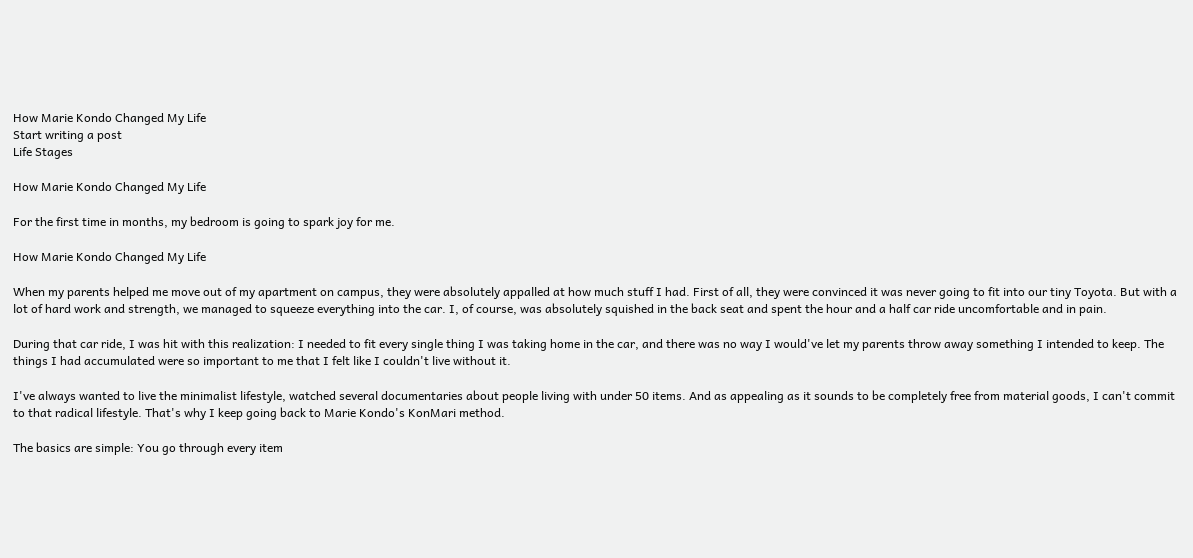How Marie Kondo Changed My Life
Start writing a post
Life Stages

How Marie Kondo Changed My Life

For the first time in months, my bedroom is going to spark joy for me.

How Marie Kondo Changed My Life

When my parents helped me move out of my apartment on campus, they were absolutely appalled at how much stuff I had. First of all, they were convinced it was never going to fit into our tiny Toyota. But with a lot of hard work and strength, we managed to squeeze everything into the car. I, of course, was absolutely squished in the back seat and spent the hour and a half car ride uncomfortable and in pain.

During that car ride, I was hit with this realization: I needed to fit every single thing I was taking home in the car, and there was no way I would've let my parents throw away something I intended to keep. The things I had accumulated were so important to me that I felt like I couldn't live without it.

I've always wanted to live the minimalist lifestyle, watched several documentaries about people living with under 50 items. And as appealing as it sounds to be completely free from material goods, I can't commit to that radical lifestyle. That's why I keep going back to Marie Kondo's KonMari method.

The basics are simple: You go through every item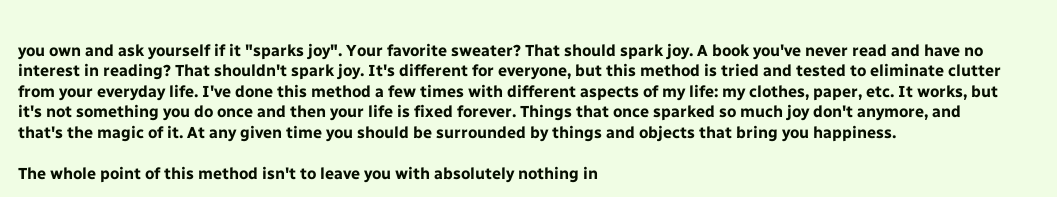you own and ask yourself if it "sparks joy". Your favorite sweater? That should spark joy. A book you've never read and have no interest in reading? That shouldn't spark joy. It's different for everyone, but this method is tried and tested to eliminate clutter from your everyday life. I've done this method a few times with different aspects of my life: my clothes, paper, etc. It works, but it's not something you do once and then your life is fixed forever. Things that once sparked so much joy don't anymore, and that's the magic of it. At any given time you should be surrounded by things and objects that bring you happiness.

The whole point of this method isn't to leave you with absolutely nothing in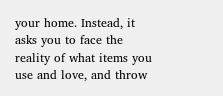your home. Instead, it asks you to face the reality of what items you use and love, and throw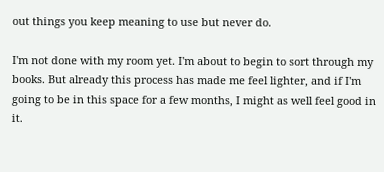out things you keep meaning to use but never do.

I'm not done with my room yet. I'm about to begin to sort through my books. But already this process has made me feel lighter, and if I'm going to be in this space for a few months, I might as well feel good in it.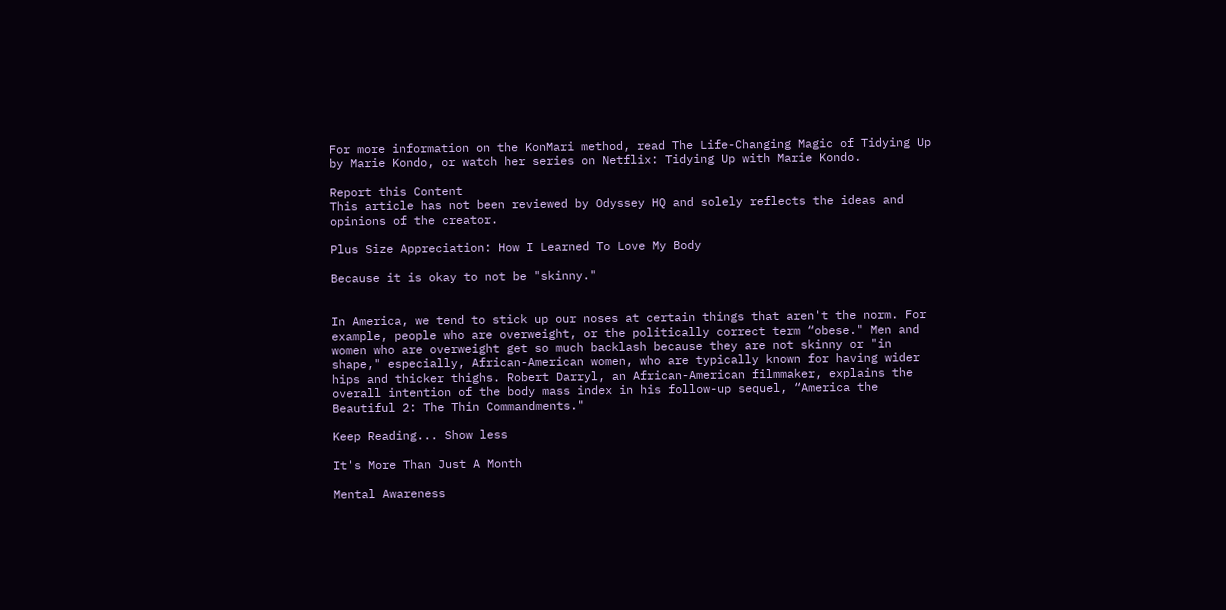For more information on the KonMari method, read The Life-Changing Magic of Tidying Up by Marie Kondo, or watch her series on Netflix: Tidying Up with Marie Kondo.

Report this Content
This article has not been reviewed by Odyssey HQ and solely reflects the ideas and opinions of the creator.

Plus Size Appreciation: How I Learned To Love My Body

Because it is okay to not be "skinny."


In America, we tend to stick up our noses at certain things that aren't the norm. For example, people who are overweight, or the politically correct term “obese." Men and women who are overweight get so much backlash because they are not skinny or "in shape," especially, African-American women, who are typically known for having wider hips and thicker thighs. Robert Darryl, an African-American filmmaker, explains the overall intention of the body mass index in his follow-up sequel, “America the Beautiful 2: The Thin Commandments."

Keep Reading... Show less

It's More Than Just A Month

Mental Awareness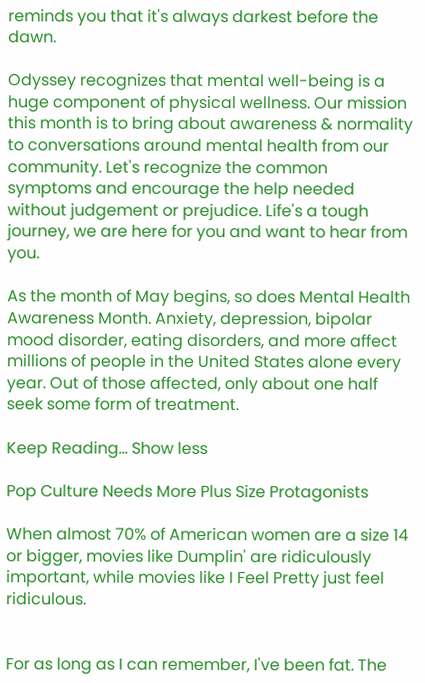reminds you that it's always darkest before the dawn.

Odyssey recognizes that mental well-being is a huge component of physical wellness. Our mission this month is to bring about awareness & normality to conversations around mental health from our community. Let's recognize the common symptoms and encourage the help needed without judgement or prejudice. Life's a tough journey, we are here for you and want to hear from you.

As the month of May begins, so does Mental Health Awareness Month. Anxiety, depression, bipolar mood disorder, eating disorders, and more affect millions of people in the United States alone every year. Out of those affected, only about one half seek some form of treatment.

Keep Reading... Show less

Pop Culture Needs More Plus Size Protagonists

When almost 70% of American women are a size 14 or bigger, movies like Dumplin' are ridiculously important, while movies like I Feel Pretty just feel ridiculous.


For as long as I can remember, I've been fat. The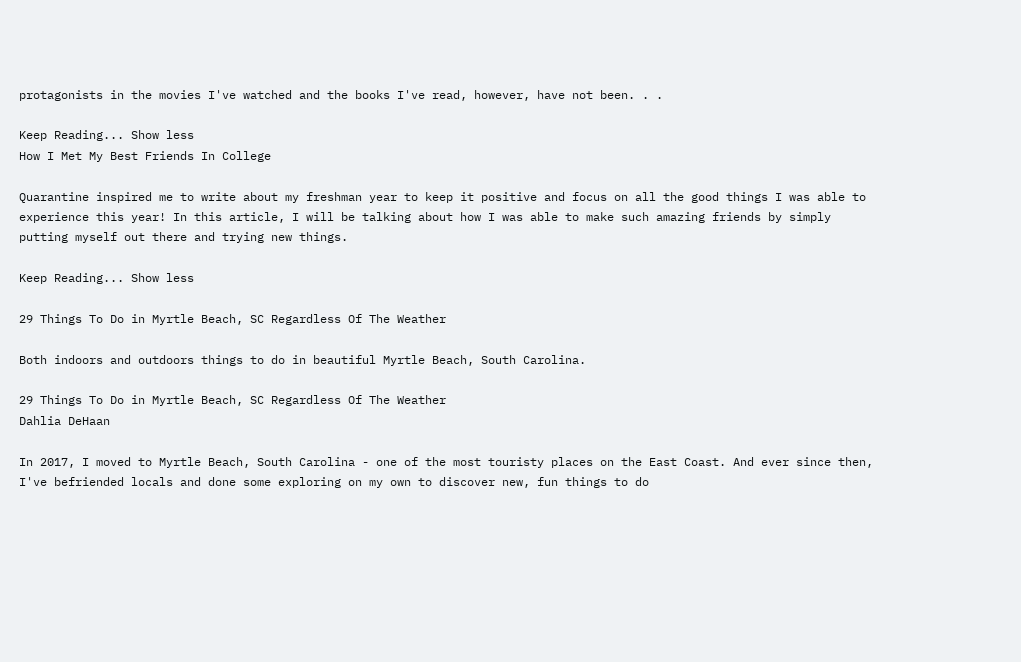protagonists in the movies I've watched and the books I've read, however, have not been. . .

Keep Reading... Show less
How I Met My Best Friends In College

Quarantine inspired me to write about my freshman year to keep it positive and focus on all the good things I was able to experience this year! In this article, I will be talking about how I was able to make such amazing friends by simply putting myself out there and trying new things.

Keep Reading... Show less

29 Things To Do in Myrtle Beach, SC Regardless Of The Weather

Both indoors and outdoors things to do in beautiful Myrtle Beach, South Carolina.

29 Things To Do in Myrtle Beach, SC Regardless Of The Weather
Dahlia DeHaan

In 2017, I moved to Myrtle Beach, South Carolina - one of the most touristy places on the East Coast. And ever since then, I've befriended locals and done some exploring on my own to discover new, fun things to do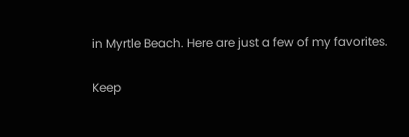in Myrtle Beach. Here are just a few of my favorites.

Keep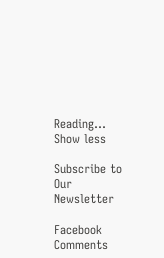Reading... Show less

Subscribe to Our Newsletter

Facebook Comments